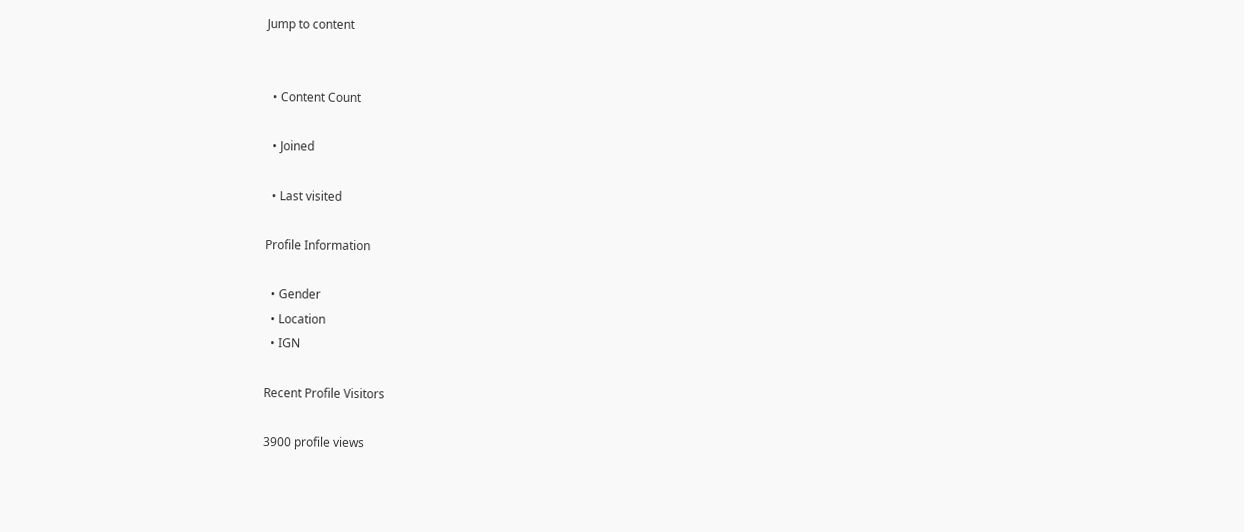Jump to content


  • Content Count

  • Joined

  • Last visited

Profile Information

  • Gender
  • Location
  • IGN

Recent Profile Visitors

3900 profile views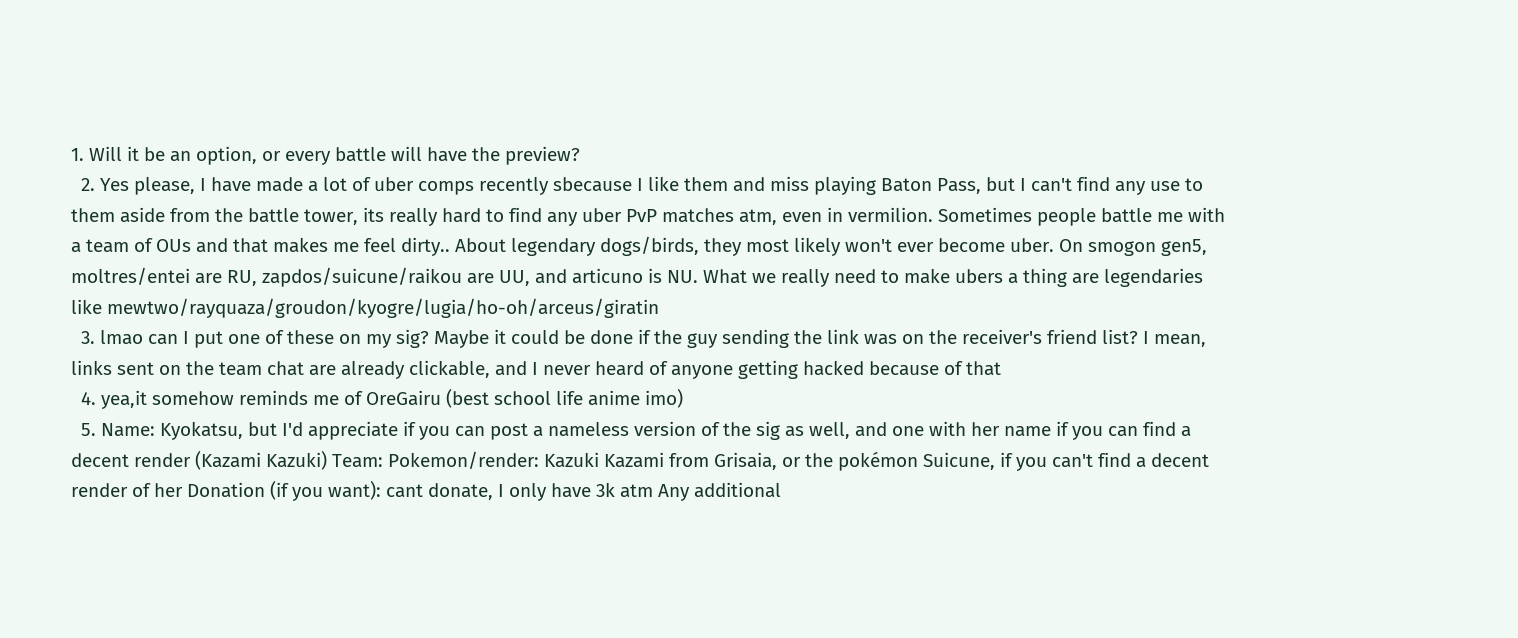1. Will it be an option, or every battle will have the preview?
  2. Yes please, I have made a lot of uber comps recently sbecause I like them and miss playing Baton Pass, but I can't find any use to them aside from the battle tower, its really hard to find any uber PvP matches atm, even in vermilion. Sometimes people battle me with a team of OUs and that makes me feel dirty.. About legendary dogs/birds, they most likely won't ever become uber. On smogon gen5, moltres/entei are RU, zapdos/suicune/raikou are UU, and articuno is NU. What we really need to make ubers a thing are legendaries like mewtwo/rayquaza/groudon/kyogre/lugia/ho-oh/arceus/giratin
  3. lmao can I put one of these on my sig? Maybe it could be done if the guy sending the link was on the receiver's friend list? I mean, links sent on the team chat are already clickable, and I never heard of anyone getting hacked because of that
  4. yea,it somehow reminds me of OreGairu (best school life anime imo)
  5. Name: Kyokatsu, but I'd appreciate if you can post a nameless version of the sig as well, and one with her name if you can find a decent render (Kazami Kazuki) Team: Pokemon/render: Kazuki Kazami from Grisaia, or the pokémon Suicune, if you can't find a decent render of her Donation (if you want): cant donate, I only have 3k atm Any additional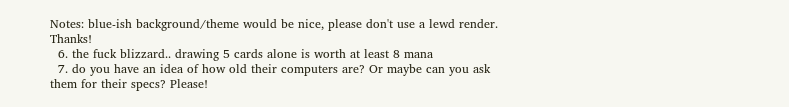Notes: blue-ish background/theme would be nice, please don't use a lewd render. Thanks!
  6. the fuck blizzard.. drawing 5 cards alone is worth at least 8 mana
  7. do you have an idea of how old their computers are? Or maybe can you ask them for their specs? Please!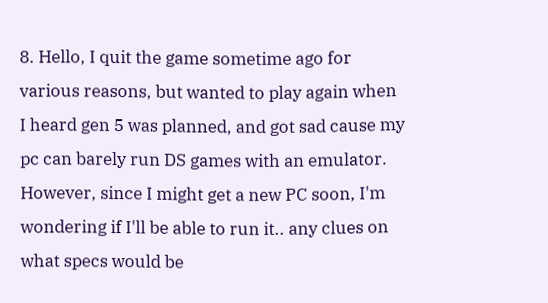8. Hello, I quit the game sometime ago for various reasons, but wanted to play again when I heard gen 5 was planned, and got sad cause my pc can barely run DS games with an emulator. However, since I might get a new PC soon, I'm wondering if I'll be able to run it.. any clues on what specs would be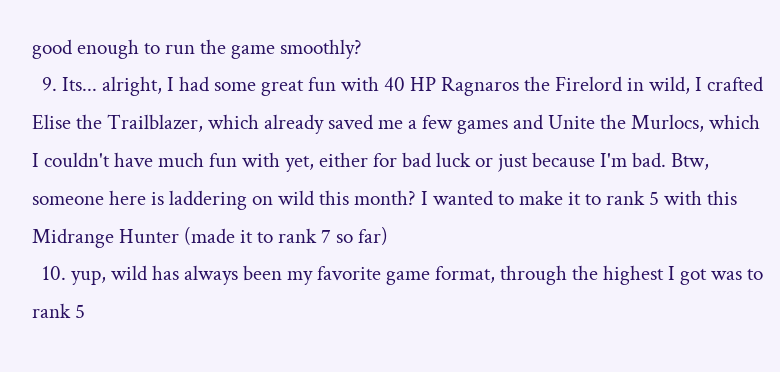good enough to run the game smoothly?
  9. Its... alright, I had some great fun with 40 HP Ragnaros the Firelord in wild, I crafted Elise the Trailblazer, which already saved me a few games and Unite the Murlocs, which I couldn't have much fun with yet, either for bad luck or just because I'm bad. Btw, someone here is laddering on wild this month? I wanted to make it to rank 5 with this Midrange Hunter (made it to rank 7 so far)
  10. yup, wild has always been my favorite game format, through the highest I got was to rank 5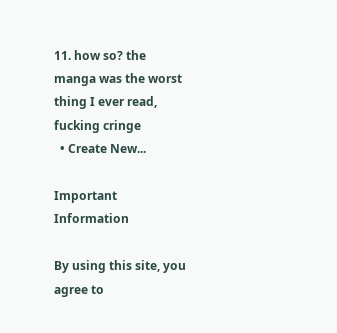11. how so? the manga was the worst thing I ever read, fucking cringe
  • Create New...

Important Information

By using this site, you agree to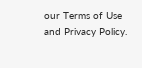our Terms of Use and Privacy Policy.